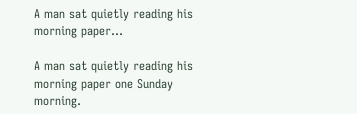A man sat quietly reading his morning paper...

A man sat quietly reading his morning paper one Sunday morning.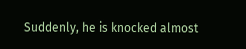Suddenly, he is knocked almost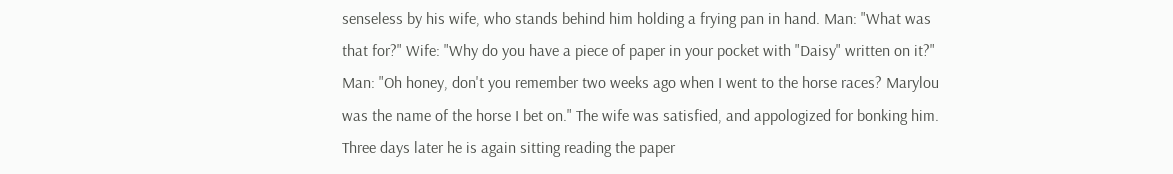senseless by his wife, who stands behind him holding a frying pan in hand. Man: "What was that for?" Wife: "Why do you have a piece of paper in your pocket with "Daisy" written on it?" Man: "Oh honey, don't you remember two weeks ago when I went to the horse races? Marylou was the name of the horse I bet on." The wife was satisfied, and appologized for bonking him. Three days later he is again sitting reading the paper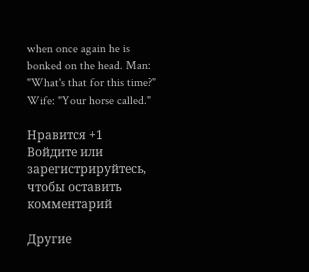when once again he is bonked on the head. Man: "What's that for this time?" Wife: "Your horse called."

Нравится +1
Войдите или зарегистрируйтесь, чтобы оставить комментарий

Другие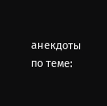анекдоты по теме: